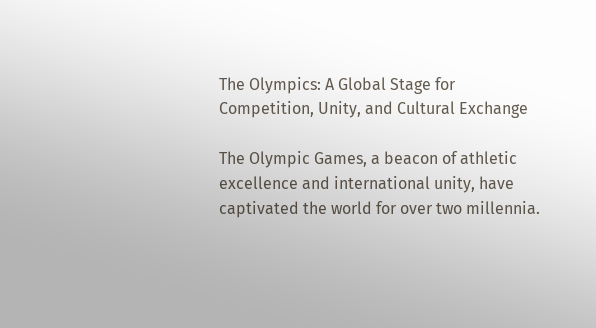The Olympics: A Global Stage for Competition, Unity, and Cultural Exchange

The Olympic Games, a beacon of athletic excellence and international unity, have captivated the world for over two millennia.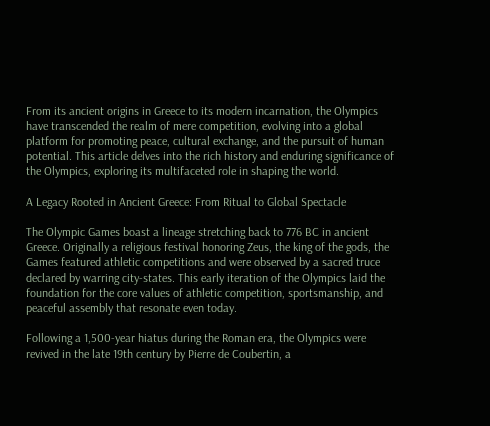From its ancient origins in Greece to its modern incarnation, the Olympics have transcended the realm of mere competition, evolving into a global platform for promoting peace, cultural exchange, and the pursuit of human potential. This article delves into the rich history and enduring significance of the Olympics, exploring its multifaceted role in shaping the world.

A Legacy Rooted in Ancient Greece: From Ritual to Global Spectacle

The Olympic Games boast a lineage stretching back to 776 BC in ancient Greece. Originally a religious festival honoring Zeus, the king of the gods, the Games featured athletic competitions and were observed by a sacred truce declared by warring city-states. This early iteration of the Olympics laid the foundation for the core values of athletic competition, sportsmanship, and peaceful assembly that resonate even today.

Following a 1,500-year hiatus during the Roman era, the Olympics were revived in the late 19th century by Pierre de Coubertin, a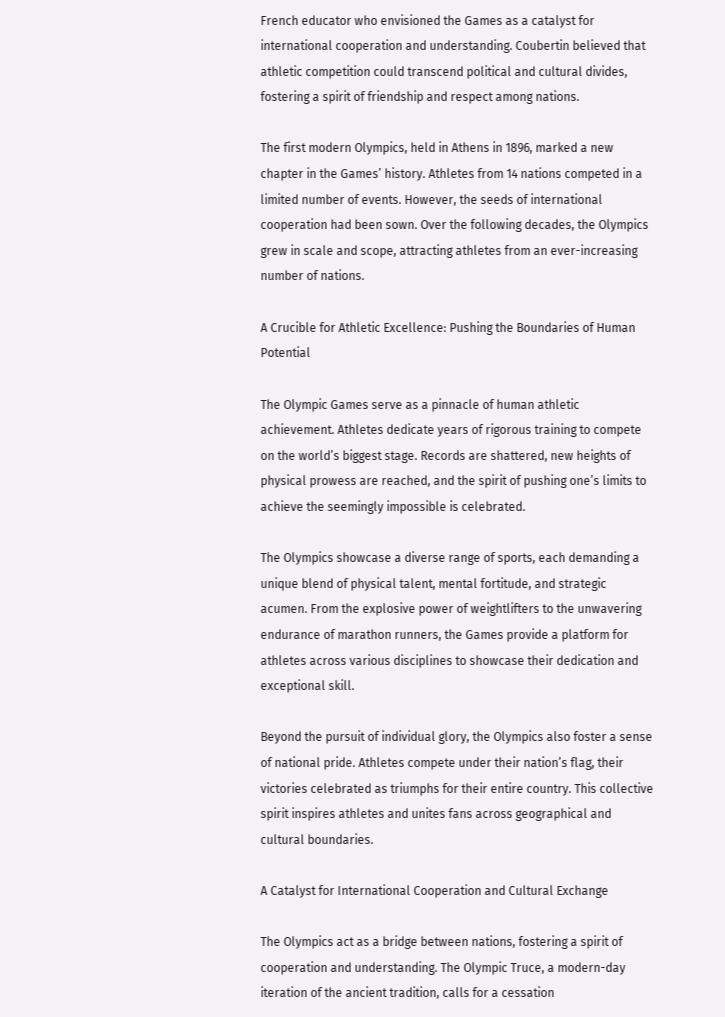French educator who envisioned the Games as a catalyst for international cooperation and understanding. Coubertin believed that athletic competition could transcend political and cultural divides, fostering a spirit of friendship and respect among nations.

The first modern Olympics, held in Athens in 1896, marked a new chapter in the Games’ history. Athletes from 14 nations competed in a limited number of events. However, the seeds of international cooperation had been sown. Over the following decades, the Olympics grew in scale and scope, attracting athletes from an ever-increasing number of nations.

A Crucible for Athletic Excellence: Pushing the Boundaries of Human Potential

The Olympic Games serve as a pinnacle of human athletic achievement. Athletes dedicate years of rigorous training to compete on the world’s biggest stage. Records are shattered, new heights of physical prowess are reached, and the spirit of pushing one’s limits to achieve the seemingly impossible is celebrated.

The Olympics showcase a diverse range of sports, each demanding a unique blend of physical talent, mental fortitude, and strategic acumen. From the explosive power of weightlifters to the unwavering endurance of marathon runners, the Games provide a platform for athletes across various disciplines to showcase their dedication and exceptional skill.

Beyond the pursuit of individual glory, the Olympics also foster a sense of national pride. Athletes compete under their nation’s flag, their victories celebrated as triumphs for their entire country. This collective spirit inspires athletes and unites fans across geographical and cultural boundaries.

A Catalyst for International Cooperation and Cultural Exchange

The Olympics act as a bridge between nations, fostering a spirit of cooperation and understanding. The Olympic Truce, a modern-day iteration of the ancient tradition, calls for a cessation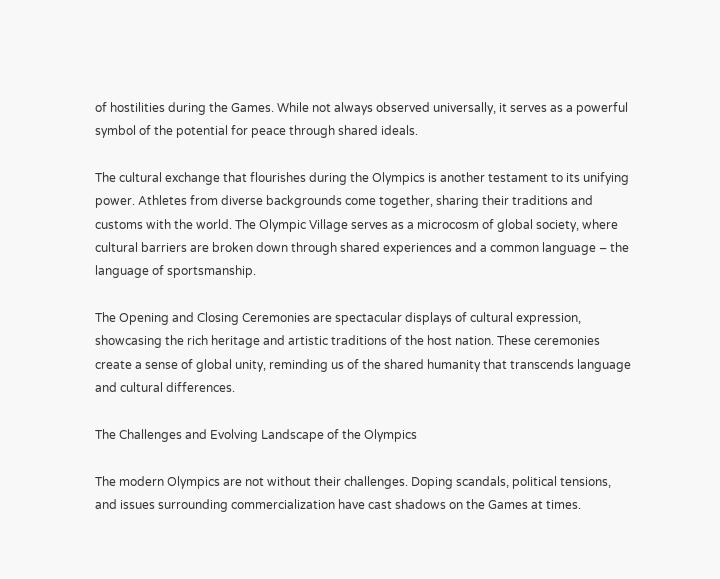of hostilities during the Games. While not always observed universally, it serves as a powerful symbol of the potential for peace through shared ideals.

The cultural exchange that flourishes during the Olympics is another testament to its unifying power. Athletes from diverse backgrounds come together, sharing their traditions and customs with the world. The Olympic Village serves as a microcosm of global society, where cultural barriers are broken down through shared experiences and a common language – the language of sportsmanship.

The Opening and Closing Ceremonies are spectacular displays of cultural expression, showcasing the rich heritage and artistic traditions of the host nation. These ceremonies create a sense of global unity, reminding us of the shared humanity that transcends language and cultural differences.

The Challenges and Evolving Landscape of the Olympics

The modern Olympics are not without their challenges. Doping scandals, political tensions, and issues surrounding commercialization have cast shadows on the Games at times.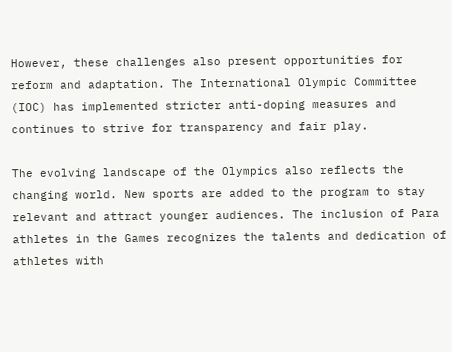However, these challenges also present opportunities for reform and adaptation. The International Olympic Committee (IOC) has implemented stricter anti-doping measures and continues to strive for transparency and fair play.

The evolving landscape of the Olympics also reflects the changing world. New sports are added to the program to stay relevant and attract younger audiences. The inclusion of Para athletes in the Games recognizes the talents and dedication of athletes with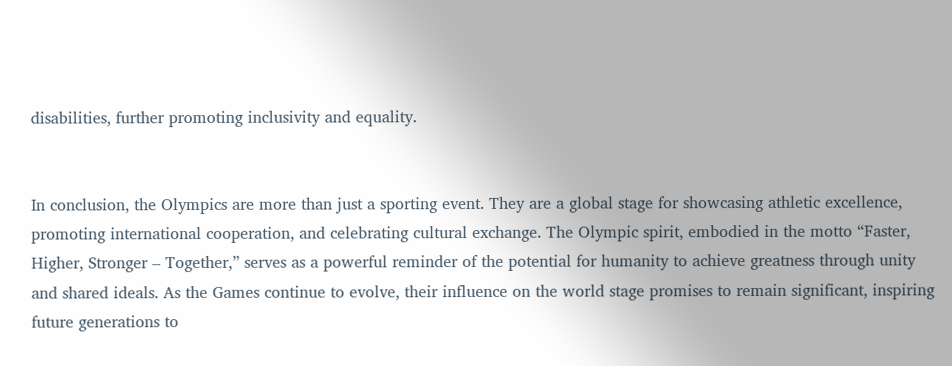disabilities, further promoting inclusivity and equality.


In conclusion, the Olympics are more than just a sporting event. They are a global stage for showcasing athletic excellence, promoting international cooperation, and celebrating cultural exchange. The Olympic spirit, embodied in the motto “Faster, Higher, Stronger – Together,” serves as a powerful reminder of the potential for humanity to achieve greatness through unity and shared ideals. As the Games continue to evolve, their influence on the world stage promises to remain significant, inspiring future generations to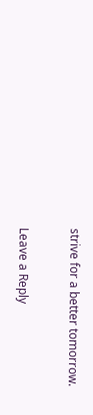strive for a better tomorrow.

Leave a Reply